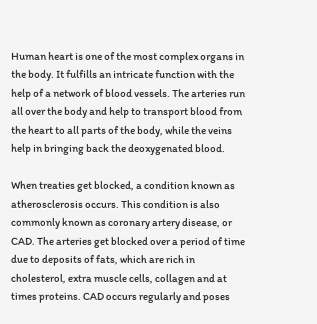Human heart is one of the most complex organs in the body. It fulfills an intricate function with the help of a network of blood vessels. The arteries run all over the body and help to transport blood from the heart to all parts of the body, while the veins help in bringing back the deoxygenated blood.

When treaties get blocked, a condition known as atherosclerosis occurs. This condition is also commonly known as coronary artery disease, or CAD. The arteries get blocked over a period of time due to deposits of fats, which are rich in cholesterol, extra muscle cells, collagen and at times proteins. CAD occurs regularly and poses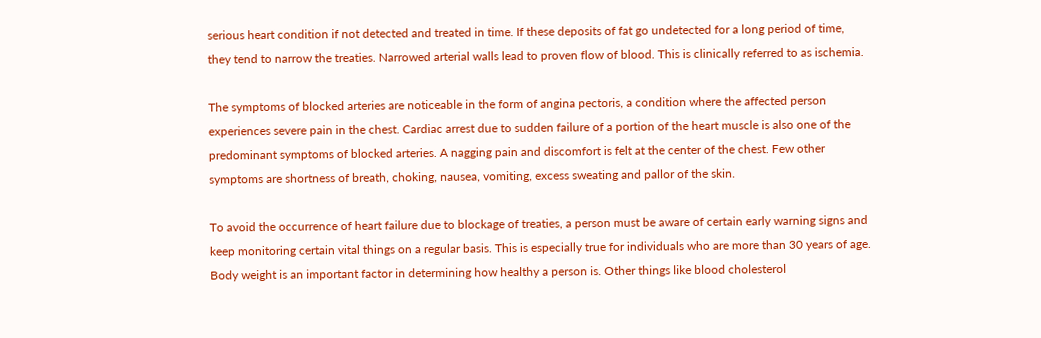serious heart condition if not detected and treated in time. If these deposits of fat go undetected for a long period of time, they tend to narrow the treaties. Narrowed arterial walls lead to proven flow of blood. This is clinically referred to as ischemia.

The symptoms of blocked arteries are noticeable in the form of angina pectoris, a condition where the affected person experiences severe pain in the chest. Cardiac arrest due to sudden failure of a portion of the heart muscle is also one of the predominant symptoms of blocked arteries. A nagging pain and discomfort is felt at the center of the chest. Few other symptoms are shortness of breath, choking, nausea, vomiting, excess sweating and pallor of the skin.

To avoid the occurrence of heart failure due to blockage of treaties, a person must be aware of certain early warning signs and keep monitoring certain vital things on a regular basis. This is especially true for individuals who are more than 30 years of age. Body weight is an important factor in determining how healthy a person is. Other things like blood cholesterol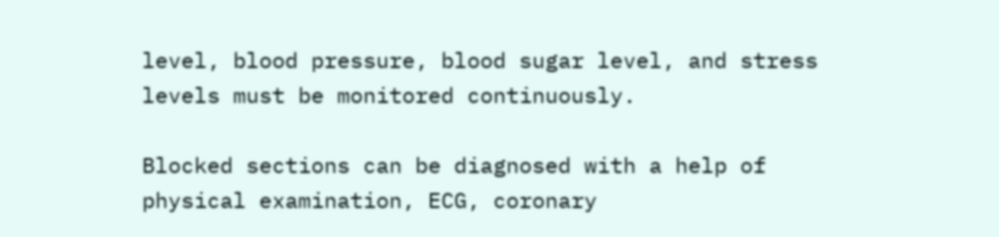level, blood pressure, blood sugar level, and stress levels must be monitored continuously.

Blocked sections can be diagnosed with a help of physical examination, ECG, coronary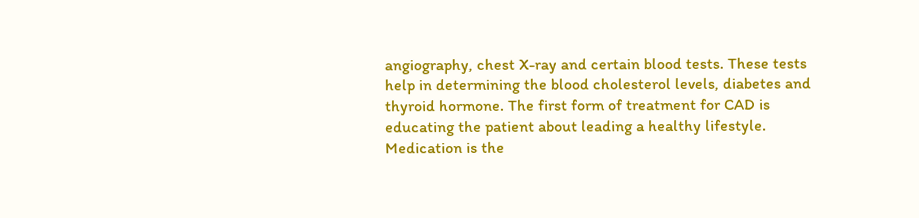angiography, chest X-ray and certain blood tests. These tests help in determining the blood cholesterol levels, diabetes and thyroid hormone. The first form of treatment for CAD is educating the patient about leading a healthy lifestyle. Medication is the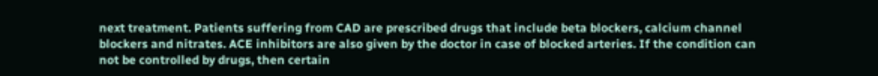next treatment. Patients suffering from CAD are prescribed drugs that include beta blockers, calcium channel blockers and nitrates. ACE inhibitors are also given by the doctor in case of blocked arteries. If the condition can not be controlled by drugs, then certain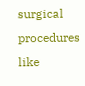surgical procedures like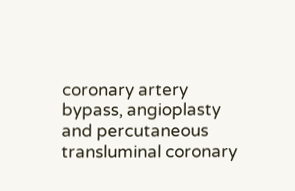coronary artery bypass, angioplasty and percutaneous transluminal coronary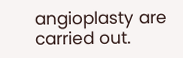angioplasty are carried out.